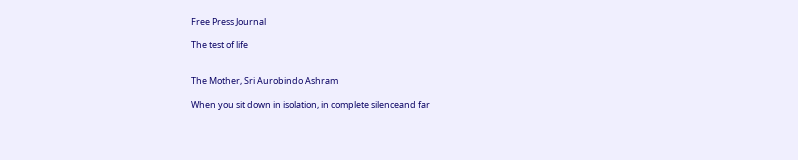Free Press Journal

The test of life


The Mother, Sri Aurobindo Ashram

When you sit down in isolation, in complete silenceand far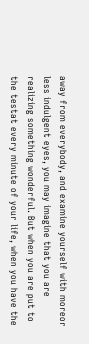away from everybody, and examine yourself with moreor less indulgent eyes, you may imagine that you are realizing something wonderful. But when you are put to the testat every minute of your life, when you have the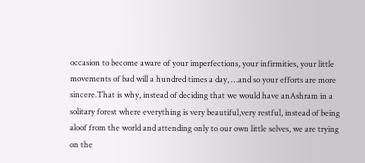occasion to become aware of your imperfections, your infirmities, your little movements of bad will a hundred times a day, …and so your efforts are more sincere.That is why, instead of deciding that we would have anAshram in a solitary forest where everything is very beautiful,very restful, instead of being aloof from the world and attending only to our own little selves, we are trying on the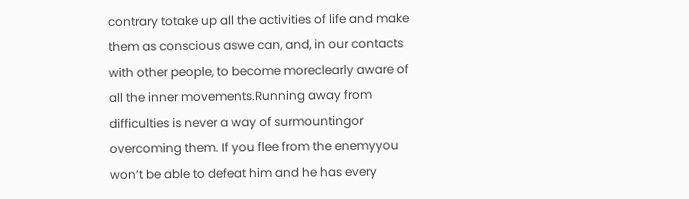contrary totake up all the activities of life and make them as conscious aswe can, and, in our contacts with other people, to become moreclearly aware of all the inner movements.Running away from difficulties is never a way of surmountingor overcoming them. If you flee from the enemyyou won’t be able to defeat him and he has every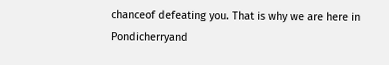chanceof defeating you. That is why we are here in Pondicherryand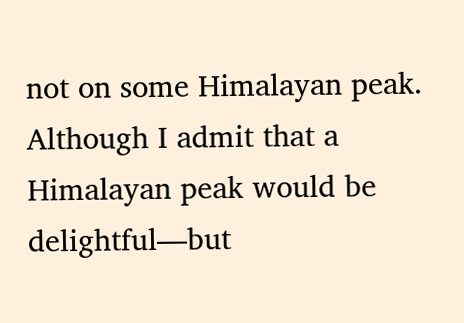not on some Himalayan peak. Although I admit that a
Himalayan peak would be delightful—but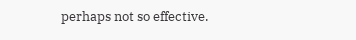perhaps not so effective.